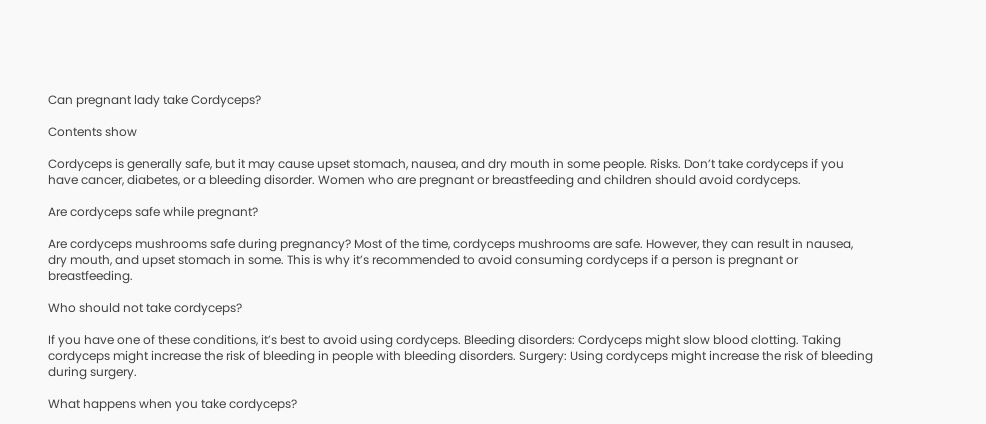Can pregnant lady take Cordyceps?

Contents show

Cordyceps is generally safe, but it may cause upset stomach, nausea, and dry mouth in some people. Risks. Don’t take cordyceps if you have cancer, diabetes, or a bleeding disorder. Women who are pregnant or breastfeeding and children should avoid cordyceps.

Are cordyceps safe while pregnant?

Are cordyceps mushrooms safe during pregnancy? Most of the time, cordyceps mushrooms are safe. However, they can result in nausea, dry mouth, and upset stomach in some. This is why it’s recommended to avoid consuming cordyceps if a person is pregnant or breastfeeding.

Who should not take cordyceps?

If you have one of these conditions, it’s best to avoid using cordyceps. Bleeding disorders: Cordyceps might slow blood clotting. Taking cordyceps might increase the risk of bleeding in people with bleeding disorders. Surgery: Using cordyceps might increase the risk of bleeding during surgery.

What happens when you take cordyceps?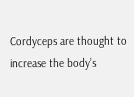Cordyceps are thought to increase the body’s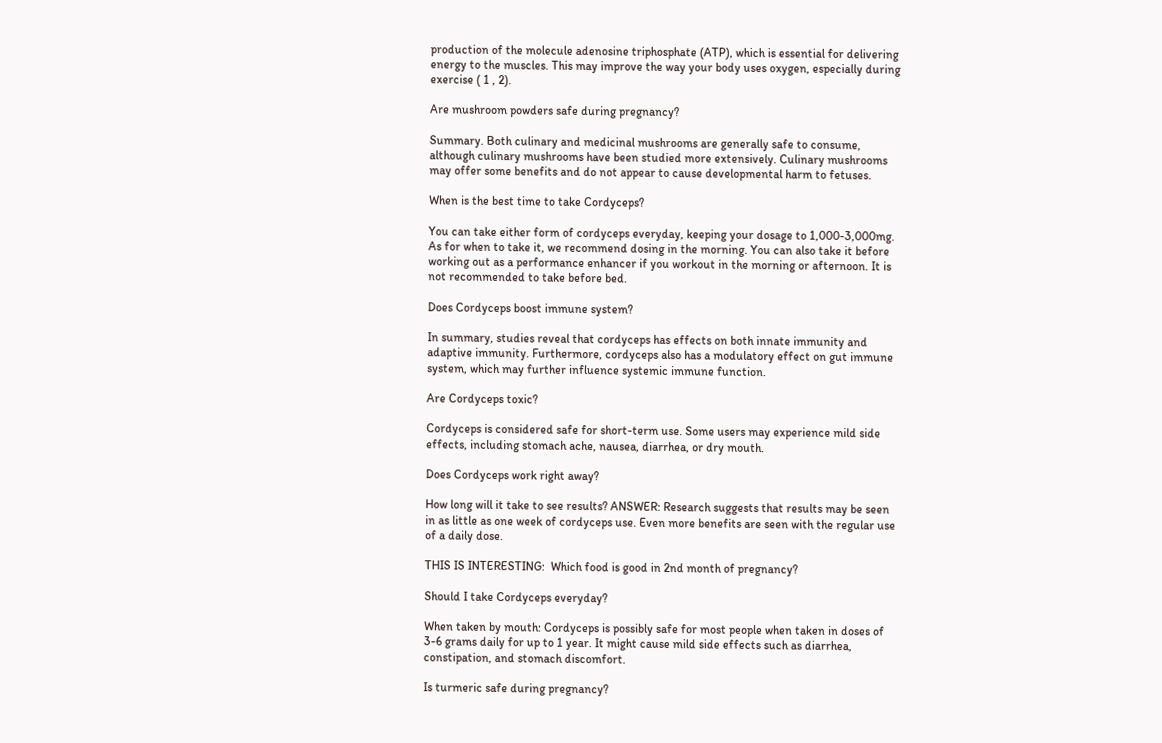production of the molecule adenosine triphosphate (ATP), which is essential for delivering energy to the muscles. This may improve the way your body uses oxygen, especially during exercise ( 1 , 2).

Are mushroom powders safe during pregnancy?

Summary. Both culinary and medicinal mushrooms are generally safe to consume, although culinary mushrooms have been studied more extensively. Culinary mushrooms may offer some benefits and do not appear to cause developmental harm to fetuses.

When is the best time to take Cordyceps?

You can take either form of cordyceps everyday, keeping your dosage to 1,000-3,000mg. As for when to take it, we recommend dosing in the morning. You can also take it before working out as a performance enhancer if you workout in the morning or afternoon. It is not recommended to take before bed.

Does Cordyceps boost immune system?

In summary, studies reveal that cordyceps has effects on both innate immunity and adaptive immunity. Furthermore, cordyceps also has a modulatory effect on gut immune system, which may further influence systemic immune function.

Are Cordyceps toxic?

Cordyceps is considered safe for short-term use. Some users may experience mild side effects, including stomach ache, nausea, diarrhea, or dry mouth.

Does Cordyceps work right away?

How long will it take to see results? ANSWER: Research suggests that results may be seen in as little as one week of cordyceps use. Even more benefits are seen with the regular use of a daily dose.

THIS IS INTERESTING:  Which food is good in 2nd month of pregnancy?

Should I take Cordyceps everyday?

When taken by mouth: Cordyceps is possibly safe for most people when taken in doses of 3-6 grams daily for up to 1 year. It might cause mild side effects such as diarrhea, constipation, and stomach discomfort.

Is turmeric safe during pregnancy?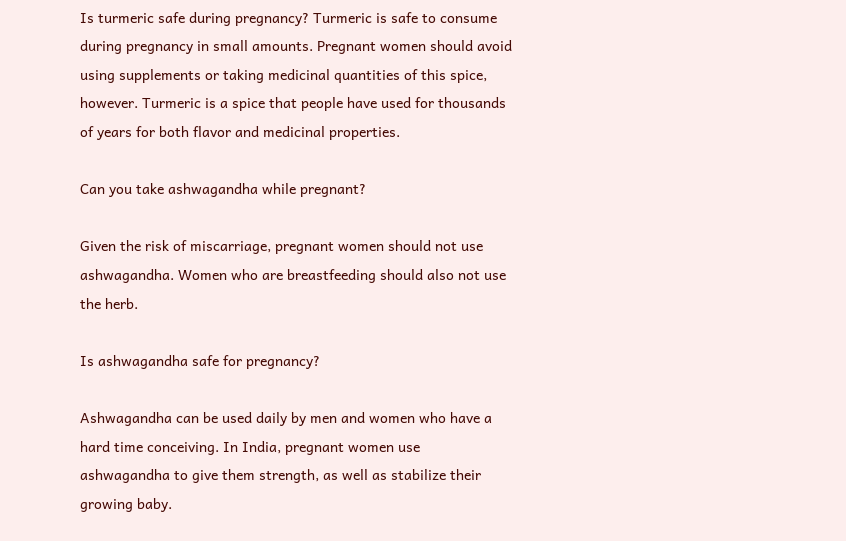Is turmeric safe during pregnancy? Turmeric is safe to consume during pregnancy in small amounts. Pregnant women should avoid using supplements or taking medicinal quantities of this spice, however. Turmeric is a spice that people have used for thousands of years for both flavor and medicinal properties.

Can you take ashwagandha while pregnant?

Given the risk of miscarriage, pregnant women should not use ashwagandha. Women who are breastfeeding should also not use the herb.

Is ashwagandha safe for pregnancy?

Ashwagandha can be used daily by men and women who have a hard time conceiving. In India, pregnant women use ashwagandha to give them strength, as well as stabilize their growing baby.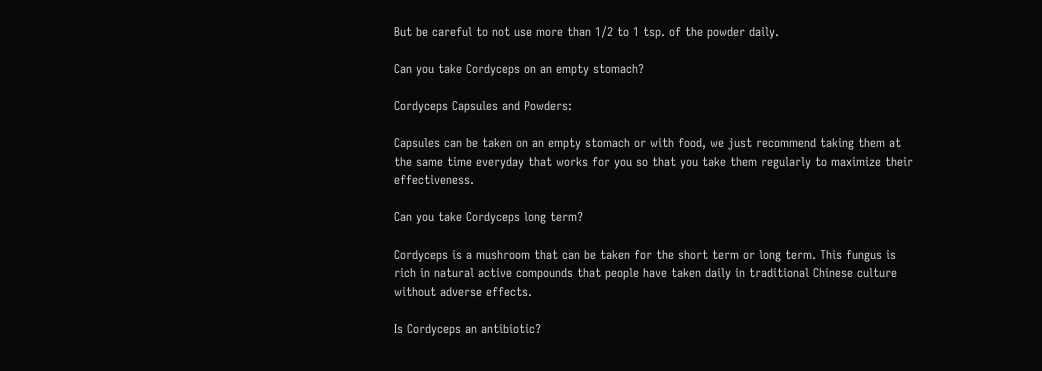But be careful to not use more than 1/2 to 1 tsp. of the powder daily.

Can you take Cordyceps on an empty stomach?

Cordyceps Capsules and Powders:

Capsules can be taken on an empty stomach or with food, we just recommend taking them at the same time everyday that works for you so that you take them regularly to maximize their effectiveness.

Can you take Cordyceps long term?

Cordyceps is a mushroom that can be taken for the short term or long term. This fungus is rich in natural active compounds that people have taken daily in traditional Chinese culture without adverse effects.

Is Cordyceps an antibiotic?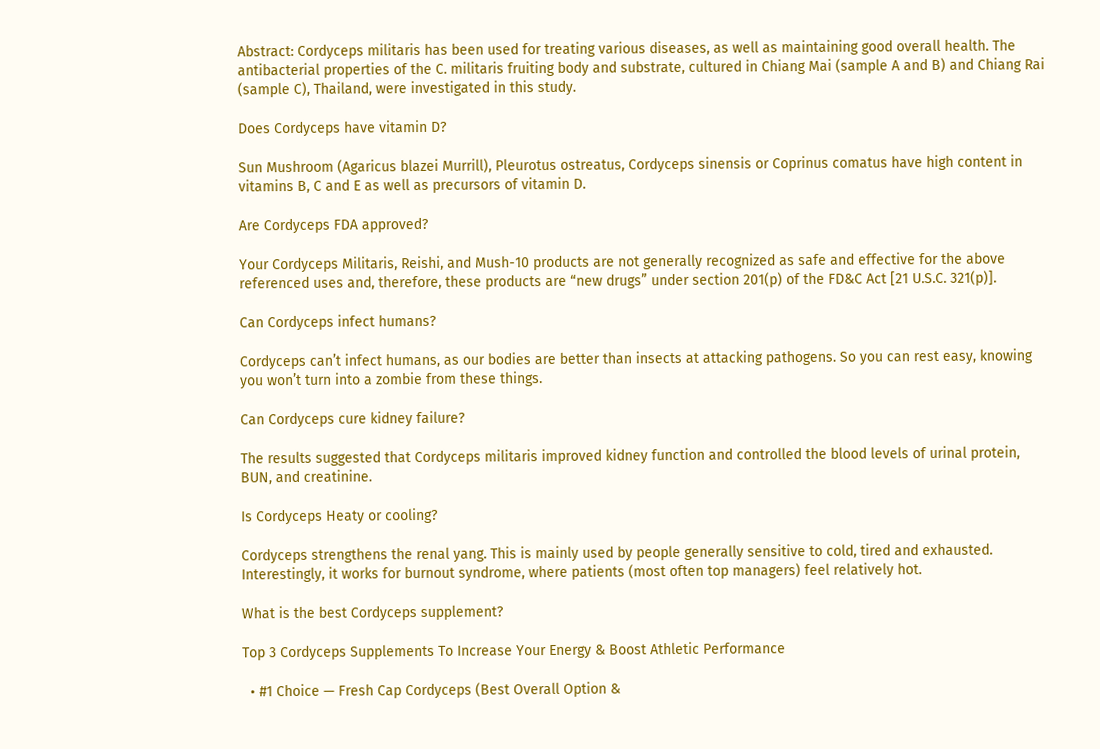Abstract: Cordyceps militaris has been used for treating various diseases, as well as maintaining good overall health. The antibacterial properties of the C. militaris fruiting body and substrate, cultured in Chiang Mai (sample A and B) and Chiang Rai (sample C), Thailand, were investigated in this study.

Does Cordyceps have vitamin D?

Sun Mushroom (Agaricus blazei Murrill), Pleurotus ostreatus, Cordyceps sinensis or Coprinus comatus have high content in vitamins B, C and E as well as precursors of vitamin D.

Are Cordyceps FDA approved?

Your Cordyceps Militaris, Reishi, and Mush-10 products are not generally recognized as safe and effective for the above referenced uses and, therefore, these products are “new drugs” under section 201(p) of the FD&C Act [21 U.S.C. 321(p)].

Can Cordyceps infect humans?

Cordyceps can’t infect humans, as our bodies are better than insects at attacking pathogens. So you can rest easy, knowing you won’t turn into a zombie from these things.

Can Cordyceps cure kidney failure?

The results suggested that Cordyceps militaris improved kidney function and controlled the blood levels of urinal protein, BUN, and creatinine.

Is Cordyceps Heaty or cooling?

Cordyceps strengthens the renal yang. This is mainly used by people generally sensitive to cold, tired and exhausted. Interestingly, it works for burnout syndrome, where patients (most often top managers) feel relatively hot.

What is the best Cordyceps supplement?

Top 3 Cordyceps Supplements To Increase Your Energy & Boost Athletic Performance

  • #1 Choice — Fresh Cap Cordyceps (Best Overall Option &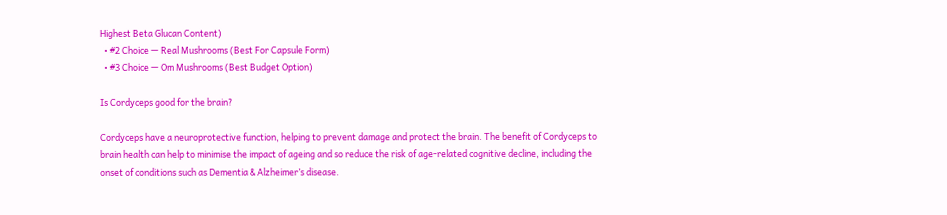Highest Beta Glucan Content)
  • #2 Choice — Real Mushrooms (Best For Capsule Form)
  • #3 Choice — Om Mushrooms (Best Budget Option)

Is Cordyceps good for the brain?

Cordyceps have a neuroprotective function, helping to prevent damage and protect the brain. The benefit of Cordyceps to brain health can help to minimise the impact of ageing and so reduce the risk of age-related cognitive decline, including the onset of conditions such as Dementia & Alzheimer’s disease.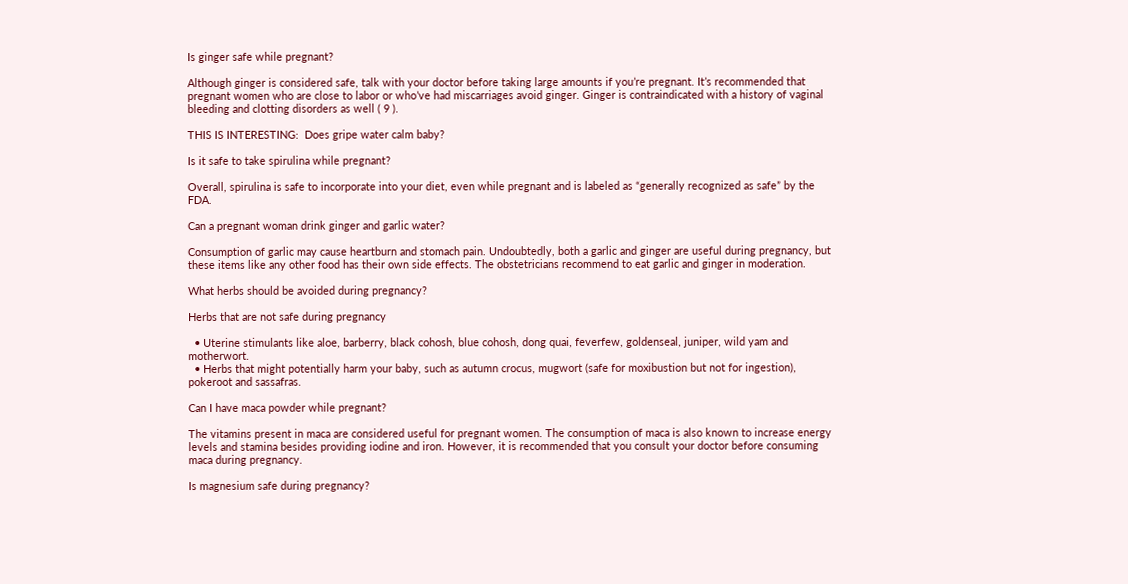Is ginger safe while pregnant?

Although ginger is considered safe, talk with your doctor before taking large amounts if you’re pregnant. It’s recommended that pregnant women who are close to labor or who’ve had miscarriages avoid ginger. Ginger is contraindicated with a history of vaginal bleeding and clotting disorders as well ( 9 ).

THIS IS INTERESTING:  Does gripe water calm baby?

Is it safe to take spirulina while pregnant?

Overall, spirulina is safe to incorporate into your diet, even while pregnant and is labeled as “generally recognized as safe” by the FDA.

Can a pregnant woman drink ginger and garlic water?

Consumption of garlic may cause heartburn and stomach pain. Undoubtedly, both a garlic and ginger are useful during pregnancy, but these items like any other food has their own side effects. The obstetricians recommend to eat garlic and ginger in moderation.

What herbs should be avoided during pregnancy?

Herbs that are not safe during pregnancy

  • Uterine stimulants like aloe, barberry, black cohosh, blue cohosh, dong quai, feverfew, goldenseal, juniper, wild yam and motherwort.
  • Herbs that might potentially harm your baby, such as autumn crocus, mugwort (safe for moxibustion but not for ingestion), pokeroot and sassafras.

Can I have maca powder while pregnant?

The vitamins present in maca are considered useful for pregnant women. The consumption of maca is also known to increase energy levels and stamina besides providing iodine and iron. However, it is recommended that you consult your doctor before consuming maca during pregnancy.

Is magnesium safe during pregnancy?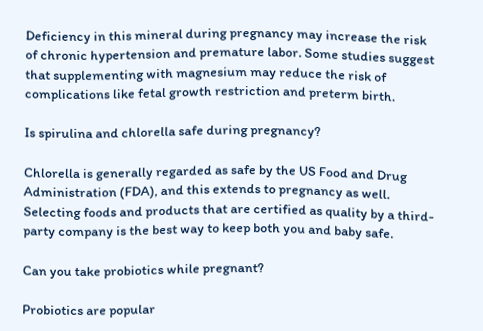Deficiency in this mineral during pregnancy may increase the risk of chronic hypertension and premature labor. Some studies suggest that supplementing with magnesium may reduce the risk of complications like fetal growth restriction and preterm birth.

Is spirulina and chlorella safe during pregnancy?

Chlorella is generally regarded as safe by the US Food and Drug Administration (FDA), and this extends to pregnancy as well. Selecting foods and products that are certified as quality by a third-party company is the best way to keep both you and baby safe.

Can you take probiotics while pregnant?

Probiotics are popular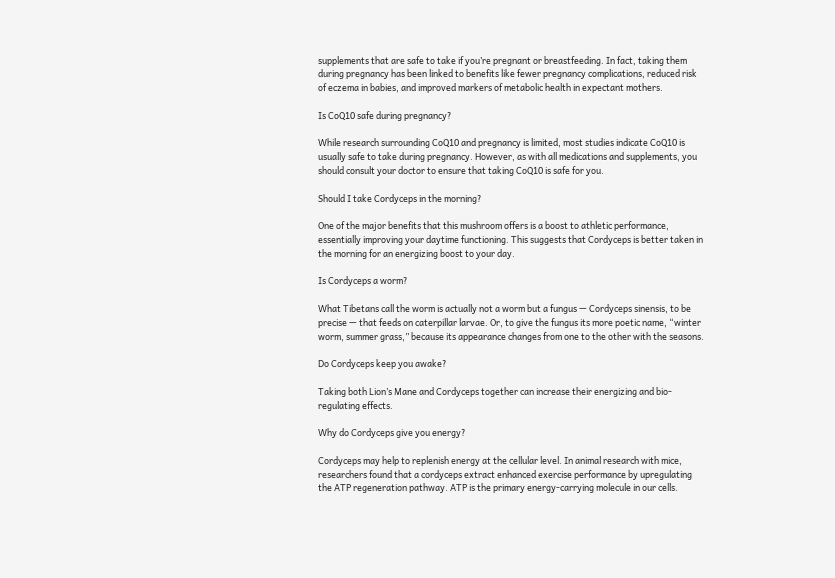supplements that are safe to take if you’re pregnant or breastfeeding. In fact, taking them during pregnancy has been linked to benefits like fewer pregnancy complications, reduced risk of eczema in babies, and improved markers of metabolic health in expectant mothers.

Is CoQ10 safe during pregnancy?

While research surrounding CoQ10 and pregnancy is limited, most studies indicate CoQ10 is usually safe to take during pregnancy. However, as with all medications and supplements, you should consult your doctor to ensure that taking CoQ10 is safe for you.

Should I take Cordyceps in the morning?

One of the major benefits that this mushroom offers is a boost to athletic performance, essentially improving your daytime functioning. This suggests that Cordyceps is better taken in the morning for an energizing boost to your day.

Is Cordyceps a worm?

What Tibetans call the worm is actually not a worm but a fungus — Cordyceps sinensis, to be precise — that feeds on caterpillar larvae. Or, to give the fungus its more poetic name, “winter worm, summer grass,” because its appearance changes from one to the other with the seasons.

Do Cordyceps keep you awake?

Taking both Lion’s Mane and Cordyceps together can increase their energizing and bio-regulating effects.

Why do Cordyceps give you energy?

Cordyceps may help to replenish energy at the cellular level. In animal research with mice, researchers found that a cordyceps extract enhanced exercise performance by upregulating the ATP regeneration pathway. ATP is the primary energy-carrying molecule in our cells.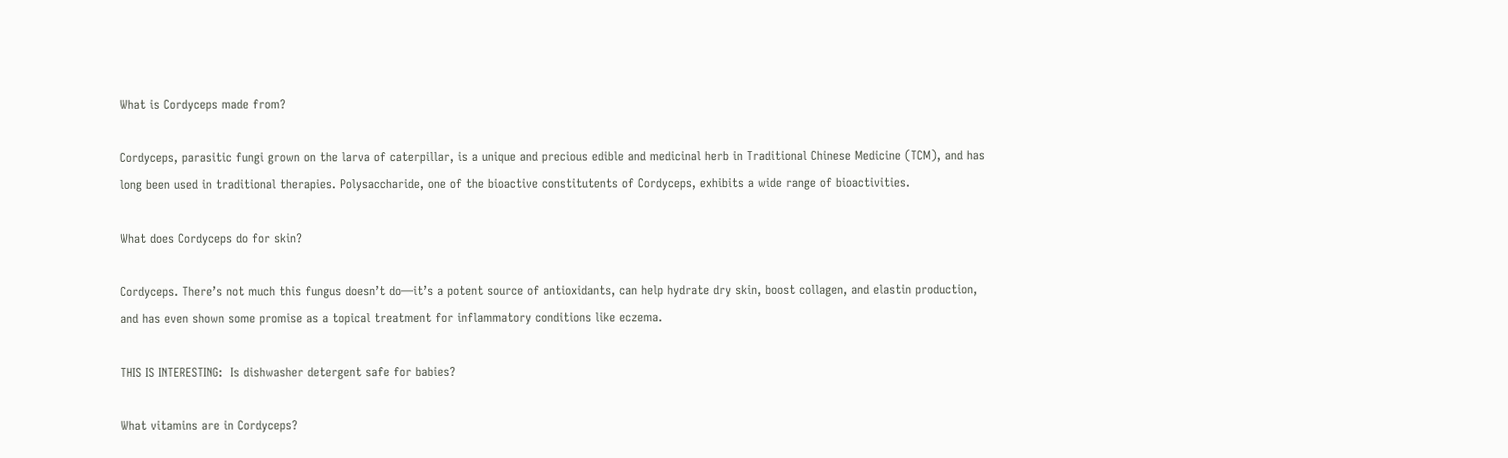What is Cordyceps made from?

Cordyceps, parasitic fungi grown on the larva of caterpillar, is a unique and precious edible and medicinal herb in Traditional Chinese Medicine (TCM), and has long been used in traditional therapies. Polysaccharide, one of the bioactive constitutents of Cordyceps, exhibits a wide range of bioactivities.

What does Cordyceps do for skin?

Cordyceps. There’s not much this fungus doesn’t do—it’s a potent source of antioxidants, can help hydrate dry skin, boost collagen, and elastin production, and has even shown some promise as a topical treatment for inflammatory conditions like eczema.

THIS IS INTERESTING:  Is dishwasher detergent safe for babies?

What vitamins are in Cordyceps?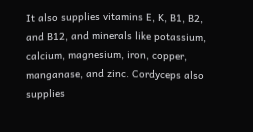It also supplies vitamins E, K, B1, B2, and B12, and minerals like potassium, calcium, magnesium, iron, copper, manganase, and zinc. Cordyceps also supplies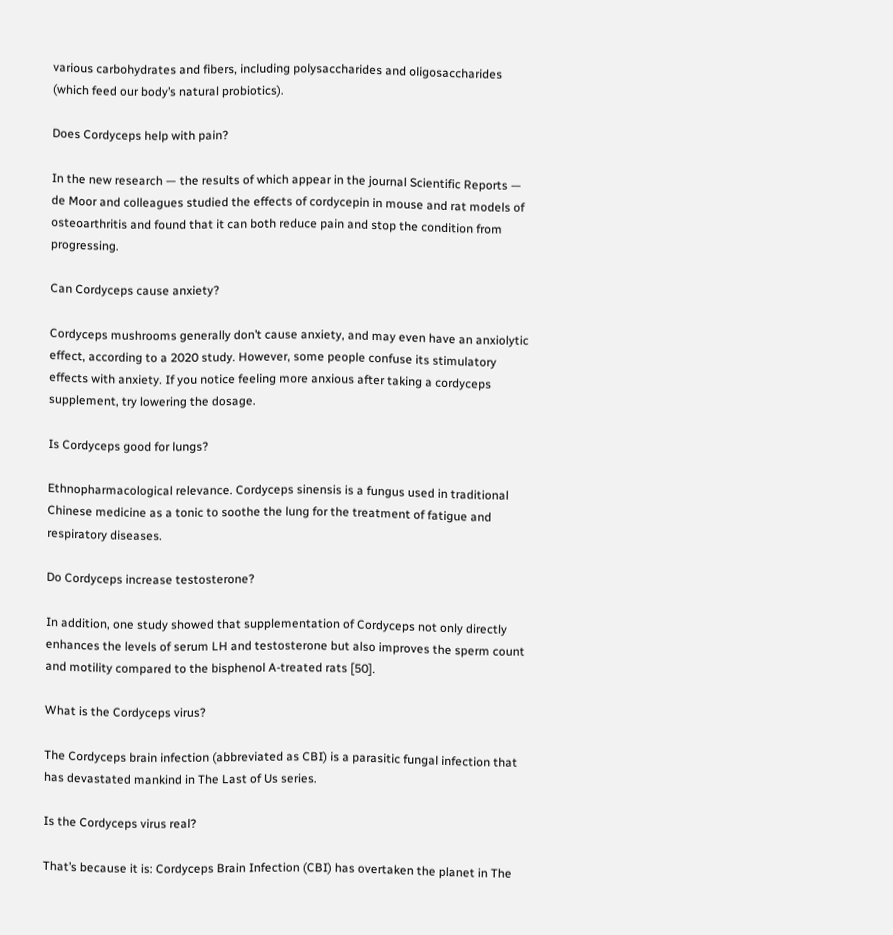various carbohydrates and fibers, including polysaccharides and oligosaccharides (which feed our body’s natural probiotics).

Does Cordyceps help with pain?

In the new research — the results of which appear in the journal Scientific Reports — de Moor and colleagues studied the effects of cordycepin in mouse and rat models of osteoarthritis and found that it can both reduce pain and stop the condition from progressing.

Can Cordyceps cause anxiety?

Cordyceps mushrooms generally don’t cause anxiety, and may even have an anxiolytic effect, according to a 2020 study. However, some people confuse its stimulatory effects with anxiety. If you notice feeling more anxious after taking a cordyceps supplement, try lowering the dosage.

Is Cordyceps good for lungs?

Ethnopharmacological relevance. Cordyceps sinensis is a fungus used in traditional Chinese medicine as a tonic to soothe the lung for the treatment of fatigue and respiratory diseases.

Do Cordyceps increase testosterone?

In addition, one study showed that supplementation of Cordyceps not only directly enhances the levels of serum LH and testosterone but also improves the sperm count and motility compared to the bisphenol A-treated rats [50].

What is the Cordyceps virus?

The Cordyceps brain infection (abbreviated as CBI) is a parasitic fungal infection that has devastated mankind in The Last of Us series.

Is the Cordyceps virus real?

That’s because it is: Cordyceps Brain Infection (CBI) has overtaken the planet in The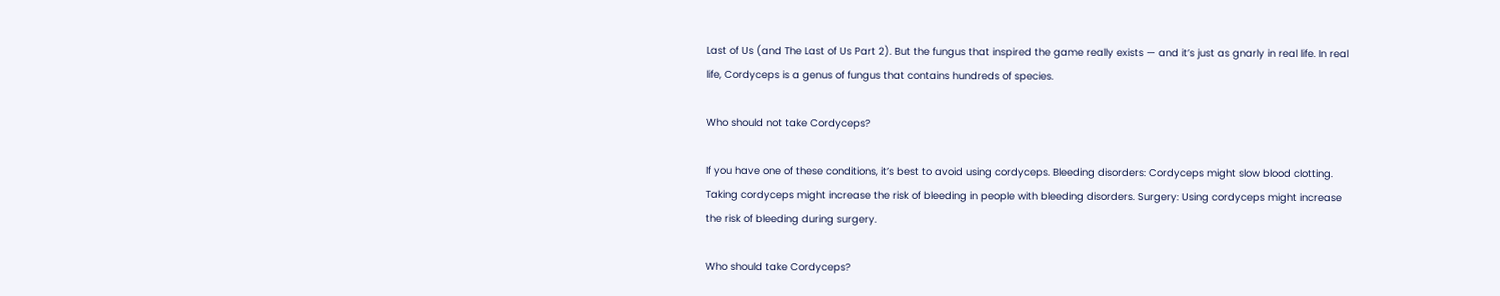Last of Us (and The Last of Us Part 2). But the fungus that inspired the game really exists — and it’s just as gnarly in real life. In real life, Cordyceps is a genus of fungus that contains hundreds of species.

Who should not take Cordyceps?

If you have one of these conditions, it’s best to avoid using cordyceps. Bleeding disorders: Cordyceps might slow blood clotting. Taking cordyceps might increase the risk of bleeding in people with bleeding disorders. Surgery: Using cordyceps might increase the risk of bleeding during surgery.

Who should take Cordyceps?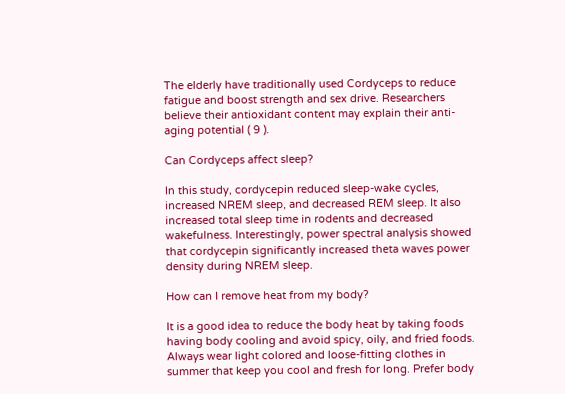The elderly have traditionally used Cordyceps to reduce fatigue and boost strength and sex drive. Researchers believe their antioxidant content may explain their anti-aging potential ( 9 ).

Can Cordyceps affect sleep?

In this study, cordycepin reduced sleep-wake cycles, increased NREM sleep, and decreased REM sleep. It also increased total sleep time in rodents and decreased wakefulness. Interestingly, power spectral analysis showed that cordycepin significantly increased theta waves power density during NREM sleep.

How can I remove heat from my body?

It is a good idea to reduce the body heat by taking foods having body cooling and avoid spicy, oily, and fried foods. Always wear light colored and loose-fitting clothes in summer that keep you cool and fresh for long. Prefer body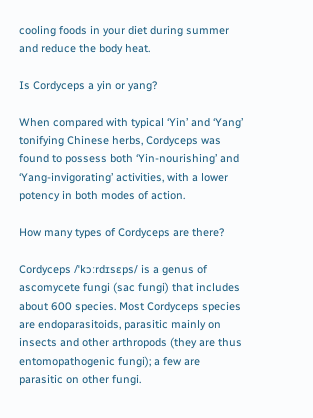cooling foods in your diet during summer and reduce the body heat.

Is Cordyceps a yin or yang?

When compared with typical ‘Yin’ and ‘Yang’ tonifying Chinese herbs, Cordyceps was found to possess both ‘Yin-nourishing’ and ‘Yang-invigorating’ activities, with a lower potency in both modes of action.

How many types of Cordyceps are there?

Cordyceps /ˈkɔːrdɪsɛps/ is a genus of ascomycete fungi (sac fungi) that includes about 600 species. Most Cordyceps species are endoparasitoids, parasitic mainly on insects and other arthropods (they are thus entomopathogenic fungi); a few are parasitic on other fungi.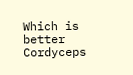Which is better Cordyceps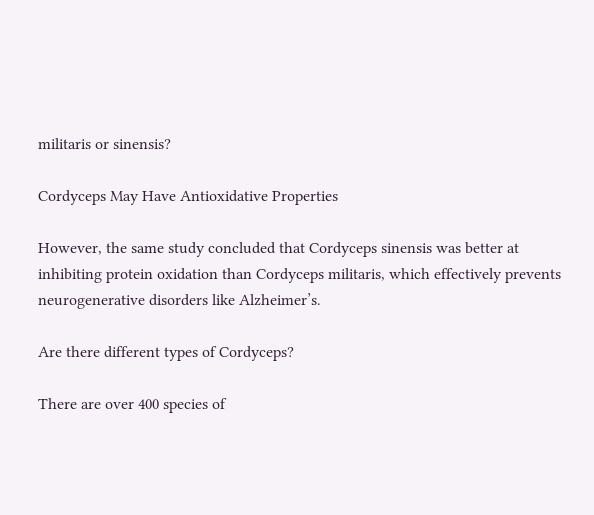militaris or sinensis?

Cordyceps May Have Antioxidative Properties

However, the same study concluded that Cordyceps sinensis was better at inhibiting protein oxidation than Cordyceps militaris, which effectively prevents neurogenerative disorders like Alzheimer’s.

Are there different types of Cordyceps?

There are over 400 species of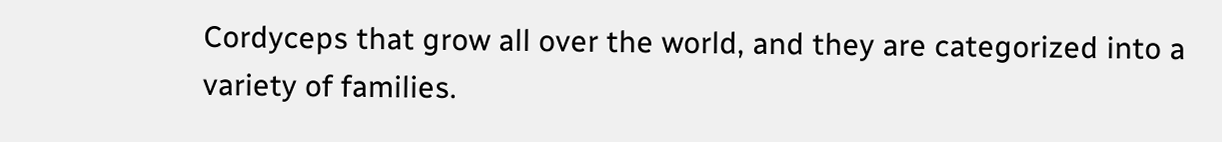Cordyceps that grow all over the world, and they are categorized into a variety of families.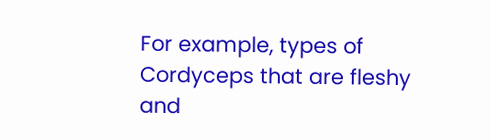For example, types of Cordyceps that are fleshy and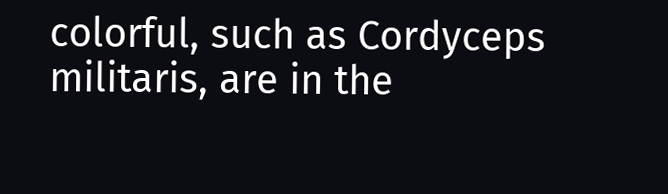colorful, such as Cordyceps militaris, are in the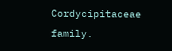Cordycipitaceae family.